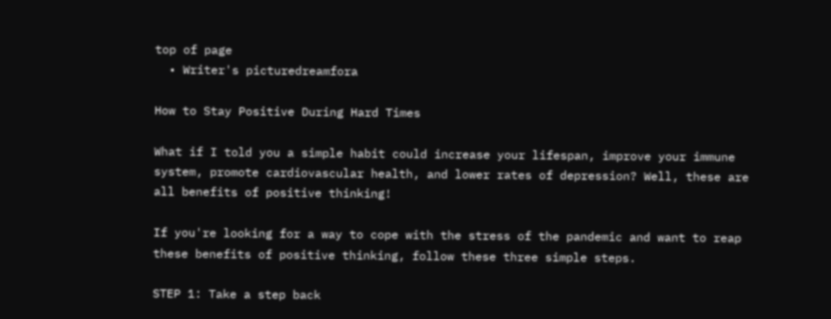top of page
  • Writer's picturedreamfora

How to Stay Positive During Hard Times

What if I told you a simple habit could increase your lifespan, improve your immune system, promote cardiovascular health, and lower rates of depression? Well, these are all benefits of positive thinking!

If you're looking for a way to cope with the stress of the pandemic and want to reap these benefits of positive thinking, follow these three simple steps.

STEP 1: Take a step back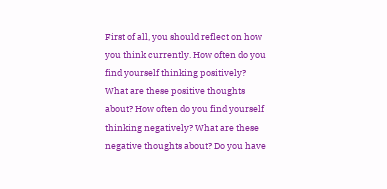First of all, you should reflect on how you think currently. How often do you find yourself thinking positively? What are these positive thoughts about? How often do you find yourself thinking negatively? What are these negative thoughts about? Do you have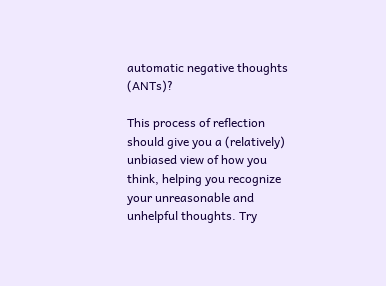automatic negative thoughts (ANTs)?

This process of reflection should give you a (relatively) unbiased view of how you think, helping you recognize your unreasonable and unhelpful thoughts. Try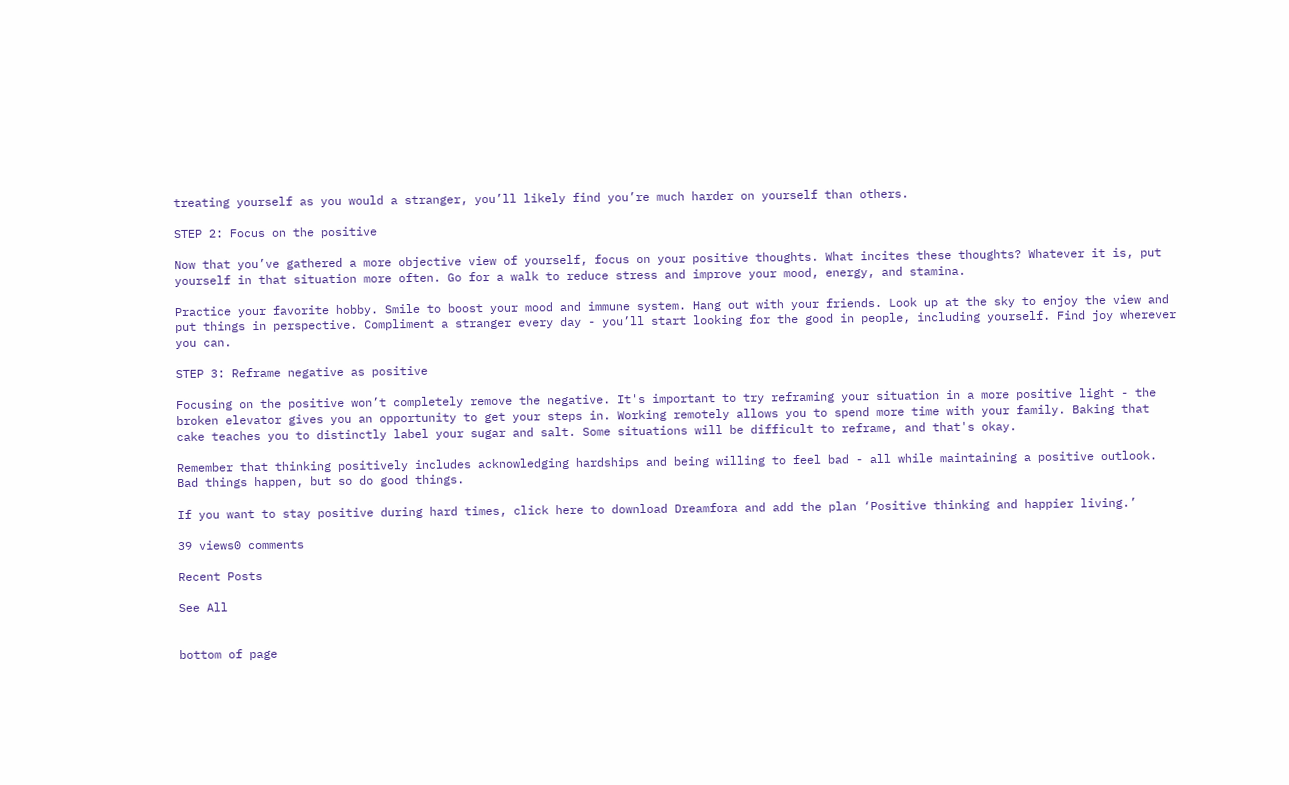treating yourself as you would a stranger, you’ll likely find you’re much harder on yourself than others.

STEP 2: Focus on the positive

Now that you’ve gathered a more objective view of yourself, focus on your positive thoughts. What incites these thoughts? Whatever it is, put yourself in that situation more often. Go for a walk to reduce stress and improve your mood, energy, and stamina.

Practice your favorite hobby. Smile to boost your mood and immune system. Hang out with your friends. Look up at the sky to enjoy the view and put things in perspective. Compliment a stranger every day - you’ll start looking for the good in people, including yourself. Find joy wherever you can.

STEP 3: Reframe negative as positive

Focusing on the positive won’t completely remove the negative. It's important to try reframing your situation in a more positive light - the broken elevator gives you an opportunity to get your steps in. Working remotely allows you to spend more time with your family. Baking that cake teaches you to distinctly label your sugar and salt. Some situations will be difficult to reframe, and that's okay.

Remember that thinking positively includes acknowledging hardships and being willing to feel bad - all while maintaining a positive outlook. Bad things happen, but so do good things.

If you want to stay positive during hard times, click here to download Dreamfora and add the plan ‘Positive thinking and happier living.’

39 views0 comments

Recent Posts

See All


bottom of page